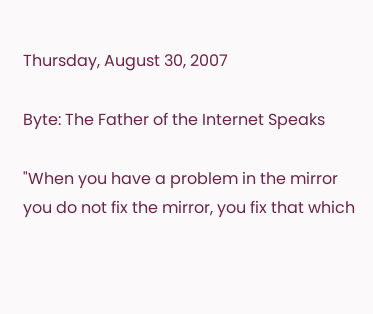Thursday, August 30, 2007

Byte: The Father of the Internet Speaks

"When you have a problem in the mirror you do not fix the mirror, you fix that which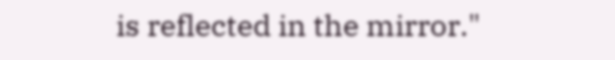is reflected in the mirror."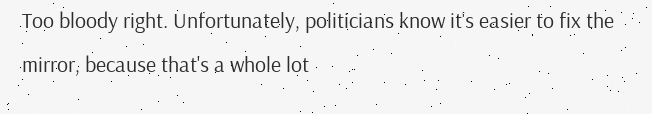Too bloody right. Unfortunately, politicians know it's easier to fix the mirror, because that's a whole lot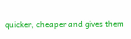quicker, cheaper and gives them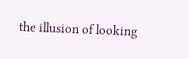the illusion of looking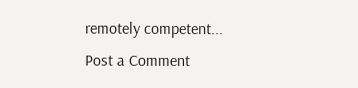remotely competent...
Post a Comment